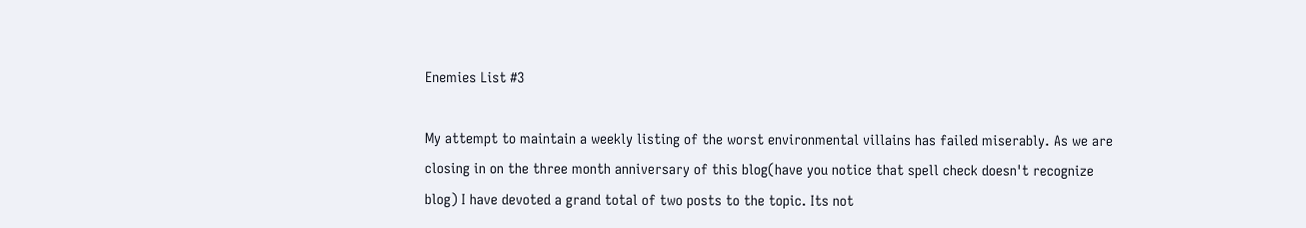Enemies List #3

My attempt to maintain a weekly listing of the worst environmental villains has failed miserably. As we are closing in on the three month anniversary of this blog(have you notice that spell check doesn't recognize blog) I have devoted a grand total of two posts to the topic. Its not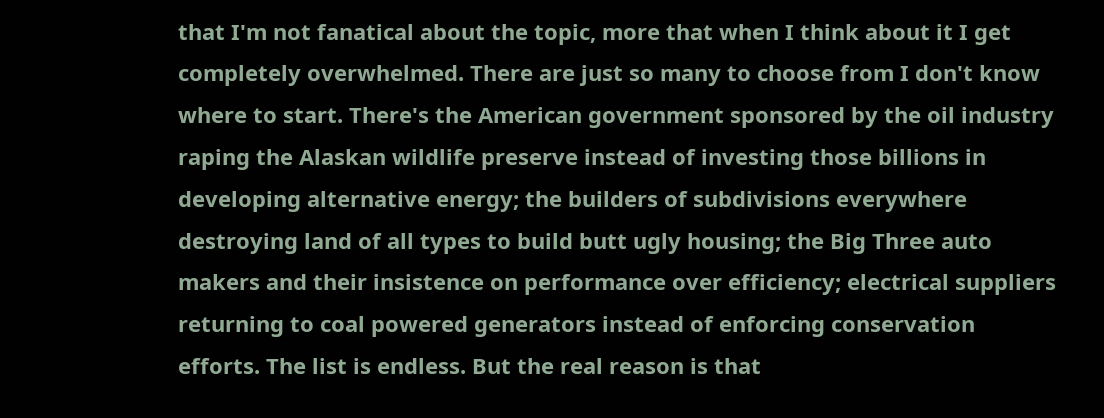that I'm not fanatical about the topic, more that when I think about it I get completely overwhelmed. There are just so many to choose from I don't know where to start. There's the American government sponsored by the oil industry raping the Alaskan wildlife preserve instead of investing those billions in developing alternative energy; the builders of subdivisions everywhere destroying land of all types to build butt ugly housing; the Big Three auto makers and their insistence on performance over efficiency; electrical suppliers returning to coal powered generators instead of enforcing conservation efforts. The list is endless. But the real reason is that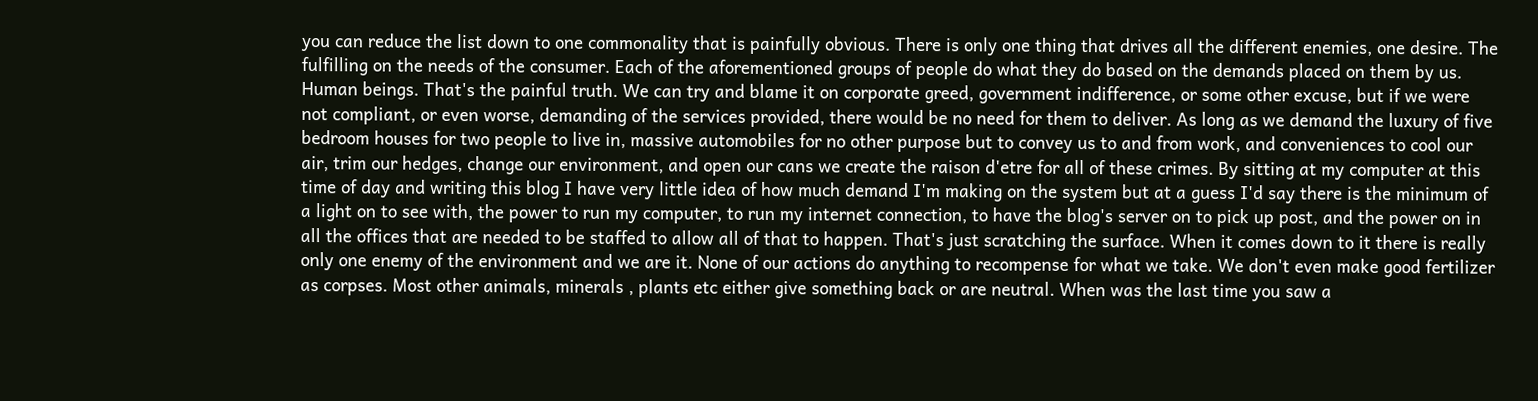you can reduce the list down to one commonality that is painfully obvious. There is only one thing that drives all the different enemies, one desire. The fulfilling on the needs of the consumer. Each of the aforementioned groups of people do what they do based on the demands placed on them by us. Human beings. That's the painful truth. We can try and blame it on corporate greed, government indifference, or some other excuse, but if we were not compliant, or even worse, demanding of the services provided, there would be no need for them to deliver. As long as we demand the luxury of five bedroom houses for two people to live in, massive automobiles for no other purpose but to convey us to and from work, and conveniences to cool our air, trim our hedges, change our environment, and open our cans we create the raison d'etre for all of these crimes. By sitting at my computer at this time of day and writing this blog I have very little idea of how much demand I'm making on the system but at a guess I'd say there is the minimum of a light on to see with, the power to run my computer, to run my internet connection, to have the blog's server on to pick up post, and the power on in all the offices that are needed to be staffed to allow all of that to happen. That's just scratching the surface. When it comes down to it there is really only one enemy of the environment and we are it. None of our actions do anything to recompense for what we take. We don't even make good fertilizer as corpses. Most other animals, minerals , plants etc either give something back or are neutral. When was the last time you saw a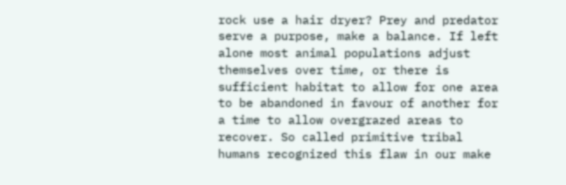rock use a hair dryer? Prey and predator serve a purpose, make a balance. If left alone most animal populations adjust themselves over time, or there is sufficient habitat to allow for one area to be abandoned in favour of another for a time to allow overgrazed areas to recover. So called primitive tribal humans recognized this flaw in our make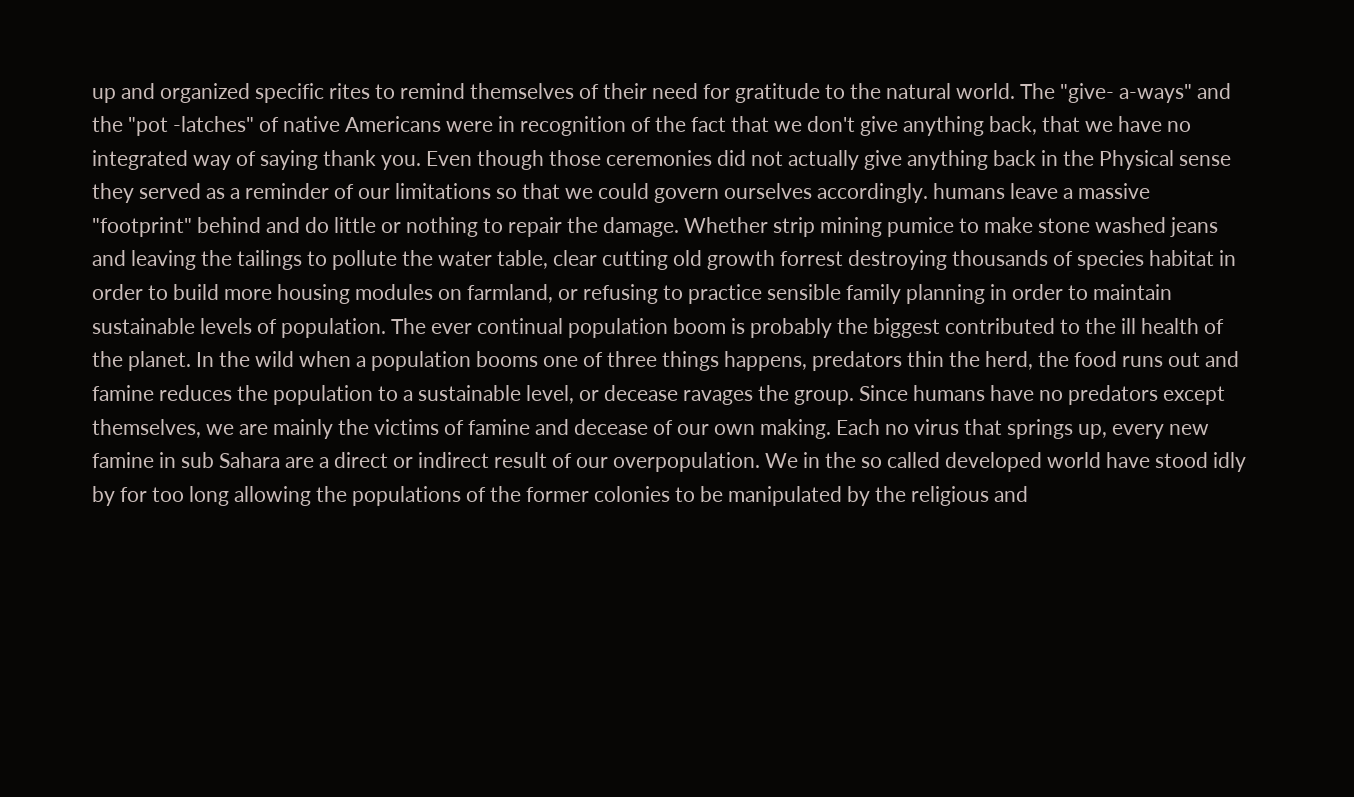up and organized specific rites to remind themselves of their need for gratitude to the natural world. The "give- a-ways" and the "pot -latches" of native Americans were in recognition of the fact that we don't give anything back, that we have no integrated way of saying thank you. Even though those ceremonies did not actually give anything back in the Physical sense they served as a reminder of our limitations so that we could govern ourselves accordingly. humans leave a massive "footprint" behind and do little or nothing to repair the damage. Whether strip mining pumice to make stone washed jeans and leaving the tailings to pollute the water table, clear cutting old growth forrest destroying thousands of species habitat in order to build more housing modules on farmland, or refusing to practice sensible family planning in order to maintain sustainable levels of population. The ever continual population boom is probably the biggest contributed to the ill health of the planet. In the wild when a population booms one of three things happens, predators thin the herd, the food runs out and famine reduces the population to a sustainable level, or decease ravages the group. Since humans have no predators except themselves, we are mainly the victims of famine and decease of our own making. Each no virus that springs up, every new famine in sub Sahara are a direct or indirect result of our overpopulation. We in the so called developed world have stood idly by for too long allowing the populations of the former colonies to be manipulated by the religious and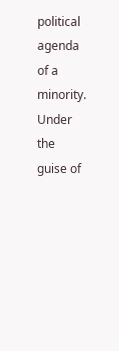political agenda of a minority. Under the guise of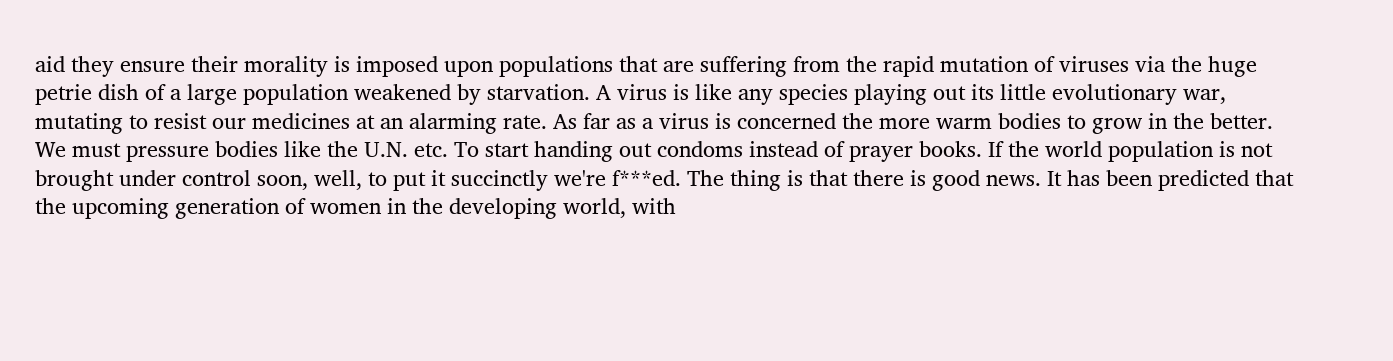aid they ensure their morality is imposed upon populations that are suffering from the rapid mutation of viruses via the huge petrie dish of a large population weakened by starvation. A virus is like any species playing out its little evolutionary war, mutating to resist our medicines at an alarming rate. As far as a virus is concerned the more warm bodies to grow in the better. We must pressure bodies like the U.N. etc. To start handing out condoms instead of prayer books. If the world population is not brought under control soon, well, to put it succinctly we're f***ed. The thing is that there is good news. It has been predicted that the upcoming generation of women in the developing world, with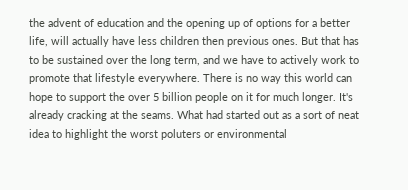the advent of education and the opening up of options for a better life, will actually have less children then previous ones. But that has to be sustained over the long term, and we have to actively work to promote that lifestyle everywhere. There is no way this world can hope to support the over 5 billion people on it for much longer. It's already cracking at the seams. What had started out as a sort of neat idea to highlight the worst poluters or environmental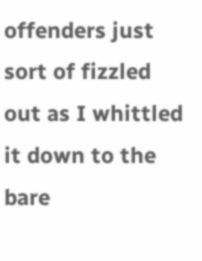offenders just sort of fizzled out as I whittled it down to the bare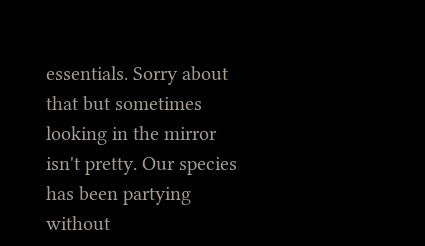essentials. Sorry about that but sometimes looking in the mirror isn't pretty. Our species has been partying without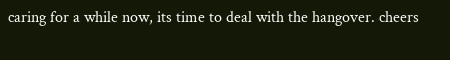caring for a while now, its time to deal with the hangover. cheers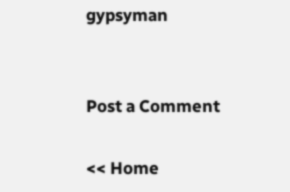gypsyman


Post a Comment

<< Home